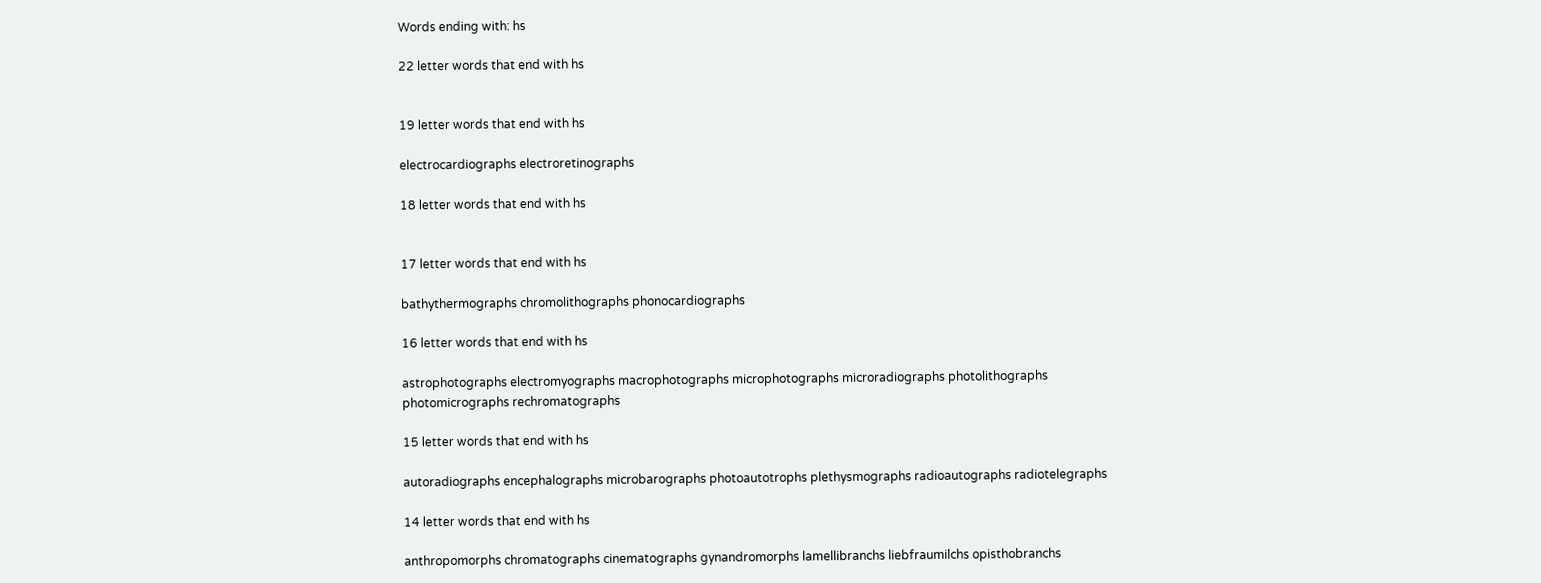Words ending with: hs

22 letter words that end with hs


19 letter words that end with hs

electrocardiographs electroretinographs

18 letter words that end with hs


17 letter words that end with hs

bathythermographs chromolithographs phonocardiographs

16 letter words that end with hs

astrophotographs electromyographs macrophotographs microphotographs microradiographs photolithographs photomicrographs rechromatographs

15 letter words that end with hs

autoradiographs encephalographs microbarographs photoautotrophs plethysmographs radioautographs radiotelegraphs

14 letter words that end with hs

anthropomorphs chromatographs cinematographs gynandromorphs lamellibranchs liebfraumilchs opisthobranchs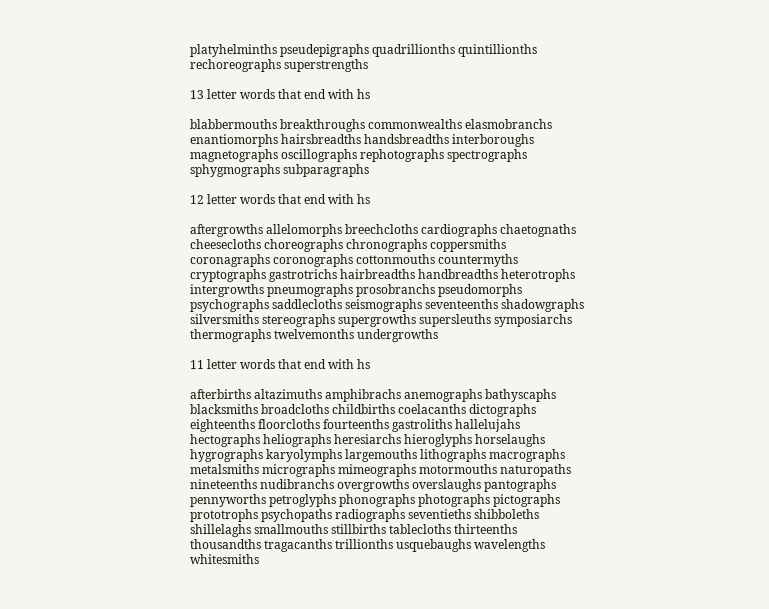platyhelminths pseudepigraphs quadrillionths quintillionths rechoreographs superstrengths

13 letter words that end with hs

blabbermouths breakthroughs commonwealths elasmobranchs enantiomorphs hairsbreadths handsbreadths interboroughs magnetographs oscillographs rephotographs spectrographs sphygmographs subparagraphs

12 letter words that end with hs

aftergrowths allelomorphs breechcloths cardiographs chaetognaths cheesecloths choreographs chronographs coppersmiths coronagraphs coronographs cottonmouths countermyths cryptographs gastrotrichs hairbreadths handbreadths heterotrophs intergrowths pneumographs prosobranchs pseudomorphs psychographs saddlecloths seismographs seventeenths shadowgraphs silversmiths stereographs supergrowths supersleuths symposiarchs thermographs twelvemonths undergrowths

11 letter words that end with hs

afterbirths altazimuths amphibrachs anemographs bathyscaphs blacksmiths broadcloths childbirths coelacanths dictographs eighteenths floorcloths fourteenths gastroliths hallelujahs hectographs heliographs heresiarchs hieroglyphs horselaughs hygrographs karyolymphs largemouths lithographs macrographs metalsmiths micrographs mimeographs motormouths naturopaths nineteenths nudibranchs overgrowths overslaughs pantographs pennyworths petroglyphs phonographs photographs pictographs prototrophs psychopaths radiographs seventieths shibboleths shillelaghs smallmouths stillbirths tablecloths thirteenths thousandths tragacanths trillionths usquebaughs wavelengths whitesmiths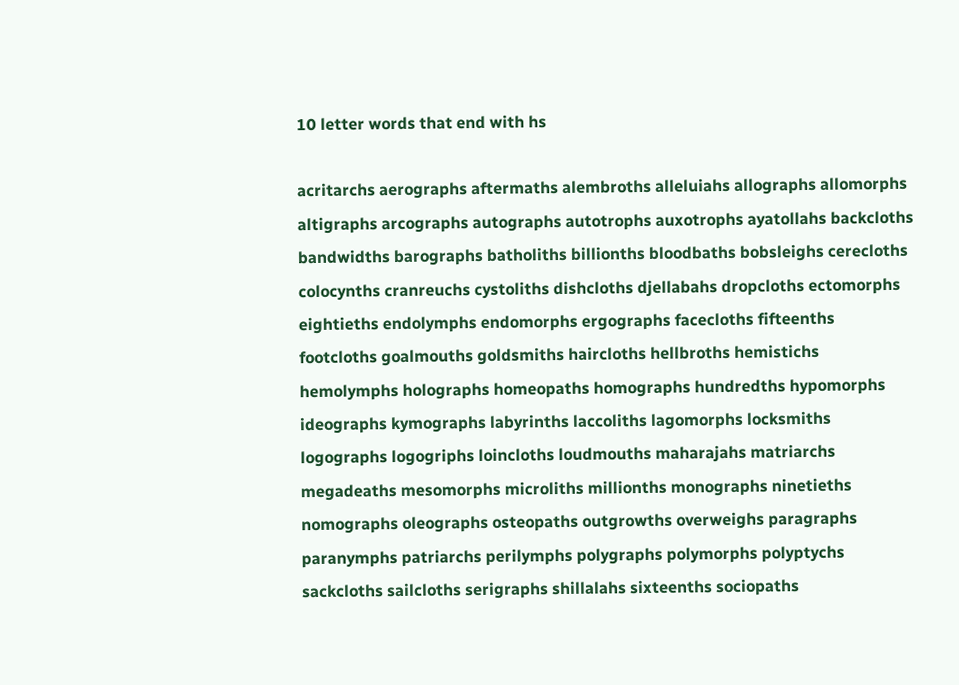10 letter words that end with hs

acritarchs aerographs aftermaths alembroths alleluiahs allographs allomorphs altigraphs arcographs autographs autotrophs auxotrophs ayatollahs backcloths bandwidths barographs batholiths billionths bloodbaths bobsleighs cerecloths colocynths cranreuchs cystoliths dishcloths djellabahs dropcloths ectomorphs eightieths endolymphs endomorphs ergographs facecloths fifteenths footcloths goalmouths goldsmiths haircloths hellbroths hemistichs hemolymphs holographs homeopaths homographs hundredths hypomorphs ideographs kymographs labyrinths laccoliths lagomorphs locksmiths logographs logogriphs loincloths loudmouths maharajahs matriarchs megadeaths mesomorphs microliths millionths monographs ninetieths nomographs oleographs osteopaths outgrowths overweighs paragraphs paranymphs patriarchs perilymphs polygraphs polymorphs polyptychs sackcloths sailcloths serigraphs shillalahs sixteenths sociopaths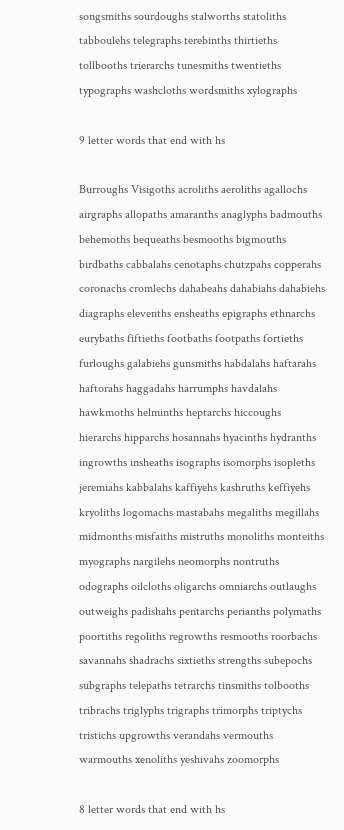songsmiths sourdoughs stalworths statoliths tabboulehs telegraphs terebinths thirtieths tollbooths trierarchs tunesmiths twentieths typographs washcloths wordsmiths xylographs

9 letter words that end with hs

Burroughs Visigoths acroliths aeroliths agallochs airgraphs allopaths amaranths anaglyphs badmouths behemoths bequeaths besmooths bigmouths birdbaths cabbalahs cenotaphs chutzpahs copperahs coronachs cromlechs dahabeahs dahabiahs dahabiehs diagraphs elevenths ensheaths epigraphs ethnarchs eurybaths fiftieths footbaths footpaths fortieths furloughs galabiehs gunsmiths habdalahs haftarahs haftorahs haggadahs harrumphs havdalahs hawkmoths helminths heptarchs hiccoughs hierarchs hipparchs hosannahs hyacinths hydranths ingrowths insheaths isographs isomorphs isopleths jeremiahs kabbalahs kaffiyehs kashruths keffiyehs kryoliths logomachs mastabahs megaliths megillahs midmonths misfaiths mistruths monoliths monteiths myographs nargilehs neomorphs nontruths odographs oilcloths oligarchs omniarchs outlaughs outweighs padishahs pentarchs perianths polymaths poortiths regoliths regrowths resmooths roorbachs savannahs shadrachs sixtieths strengths subepochs subgraphs telepaths tetrarchs tinsmiths tolbooths tribrachs triglyphs trigraphs trimorphs triptychs tristichs upgrowths verandahs vermouths warmouths xenoliths yeshivahs zoomorphs

8 letter words that end with hs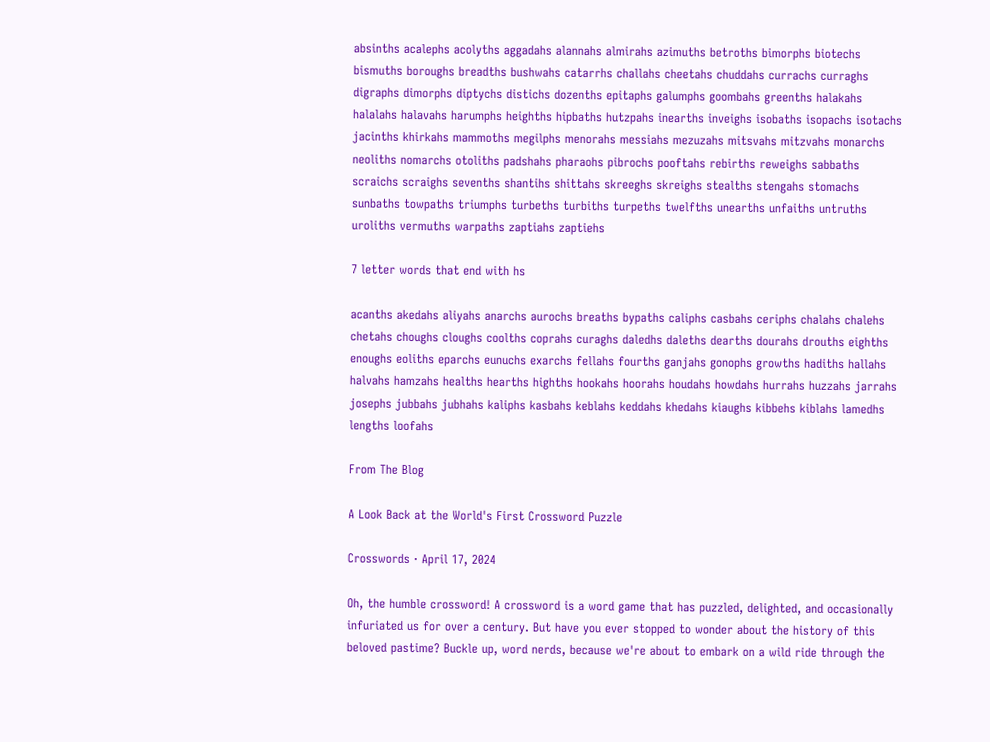absinths acalephs acolyths aggadahs alannahs almirahs azimuths betroths bimorphs biotechs bismuths boroughs breadths bushwahs catarrhs challahs cheetahs chuddahs currachs curraghs digraphs dimorphs diptychs distichs dozenths epitaphs galumphs goombahs greenths halakahs halalahs halavahs harumphs heighths hipbaths hutzpahs inearths inveighs isobaths isopachs isotachs jacinths khirkahs mammoths megilphs menorahs messiahs mezuzahs mitsvahs mitzvahs monarchs neoliths nomarchs otoliths padshahs pharaohs pibrochs pooftahs rebirths reweighs sabbaths scraichs scraighs sevenths shantihs shittahs skreeghs skreighs stealths stengahs stomachs sunbaths towpaths triumphs turbeths turbiths turpeths twelfths unearths unfaiths untruths uroliths vermuths warpaths zaptiahs zaptiehs

7 letter words that end with hs

acanths akedahs aliyahs anarchs aurochs breaths bypaths caliphs casbahs ceriphs chalahs chalehs chetahs choughs cloughs coolths coprahs curaghs daledhs daleths dearths dourahs drouths eighths enoughs eoliths eparchs eunuchs exarchs fellahs fourths ganjahs gonophs growths hadiths hallahs halvahs hamzahs healths hearths highths hookahs hoorahs houdahs howdahs hurrahs huzzahs jarrahs josephs jubbahs jubhahs kaliphs kasbahs keblahs keddahs khedahs kiaughs kibbehs kiblahs lamedhs lengths loofahs

From The Blog

A Look Back at the World's First Crossword Puzzle

Crosswords · April 17, 2024

Oh, the humble crossword! A crossword is a word game that has puzzled, delighted, and occasionally infuriated us for over a century. But have you ever stopped to wonder about the history of this beloved pastime? Buckle up, word nerds, because we're about to embark on a wild ride through the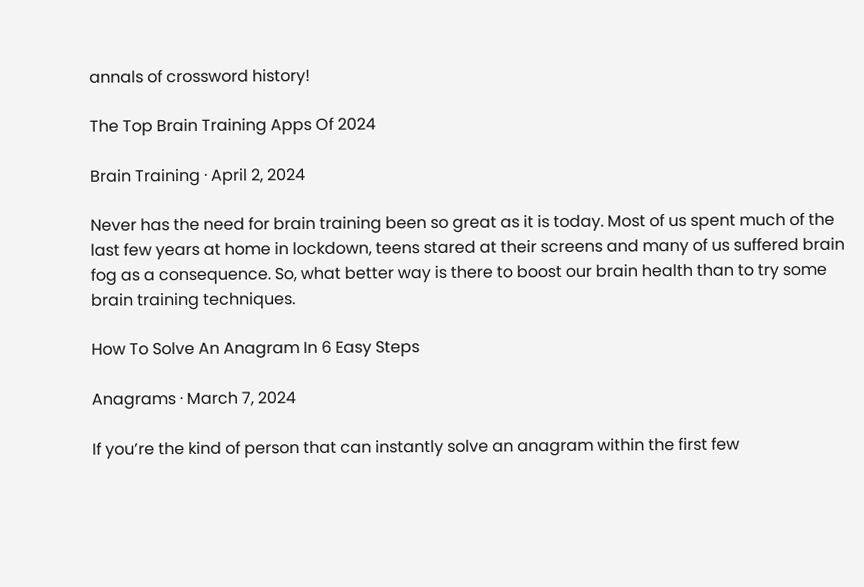annals of crossword history!

The Top Brain Training Apps Of 2024

Brain Training · April 2, 2024

Never has the need for brain training been so great as it is today. Most of us spent much of the last few years at home in lockdown, teens stared at their screens and many of us suffered brain fog as a consequence. So, what better way is there to boost our brain health than to try some brain training techniques.

How To Solve An Anagram In 6 Easy Steps

Anagrams · March 7, 2024

If you’re the kind of person that can instantly solve an anagram within the first few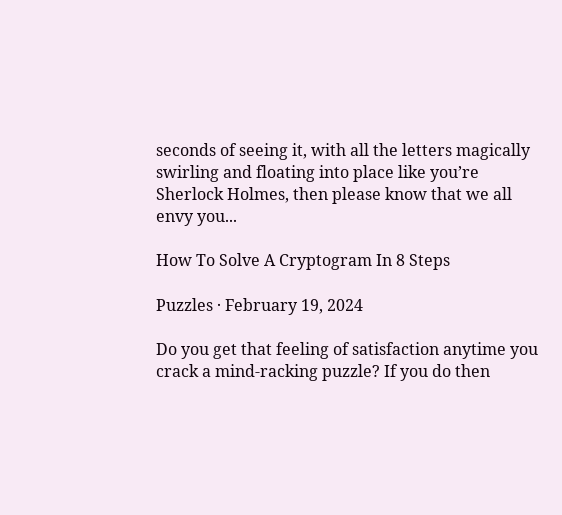seconds of seeing it, with all the letters magically swirling and floating into place like you’re Sherlock Holmes, then please know that we all envy you...

How To Solve A Cryptogram In 8 Steps

Puzzles · February 19, 2024

Do you get that feeling of satisfaction anytime you crack a mind-racking puzzle? If you do then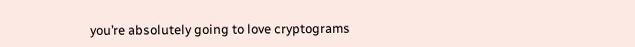you’re absolutely going to love cryptograms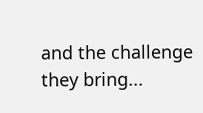and the challenge they bring...